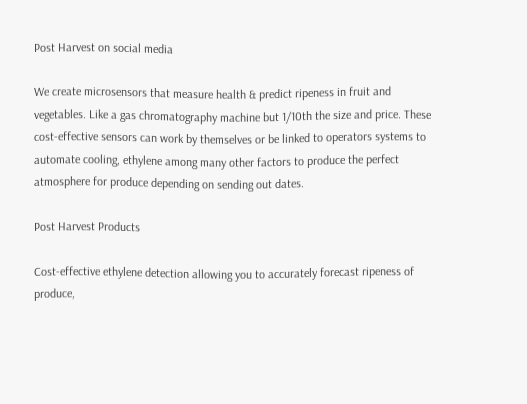Post Harvest on social media

We create microsensors that measure health & predict ripeness in fruit and vegetables. Like a gas chromatography machine but 1/10th the size and price. These cost-effective sensors can work by themselves or be linked to operators systems to automate cooling, ethylene among many other factors to produce the perfect atmosphere for produce depending on sending out dates.

Post Harvest Products

Cost-effective ethylene detection allowing you to accurately forecast ripeness of produce,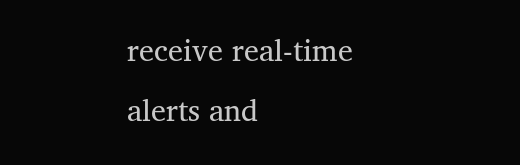receive real-time alerts and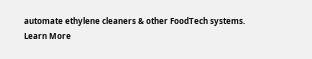automate ethylene cleaners & other FoodTech systems.
Learn More